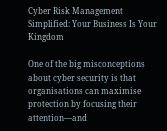Cyber Risk Management Simplified: Your Business Is Your Kingdom

One of the big misconceptions about cyber security is that organisations can maximise protection by focusing their attention—and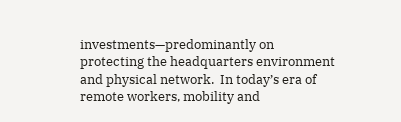investments—predominantly on protecting the headquarters environment and physical network.  In today’s era of remote workers, mobility and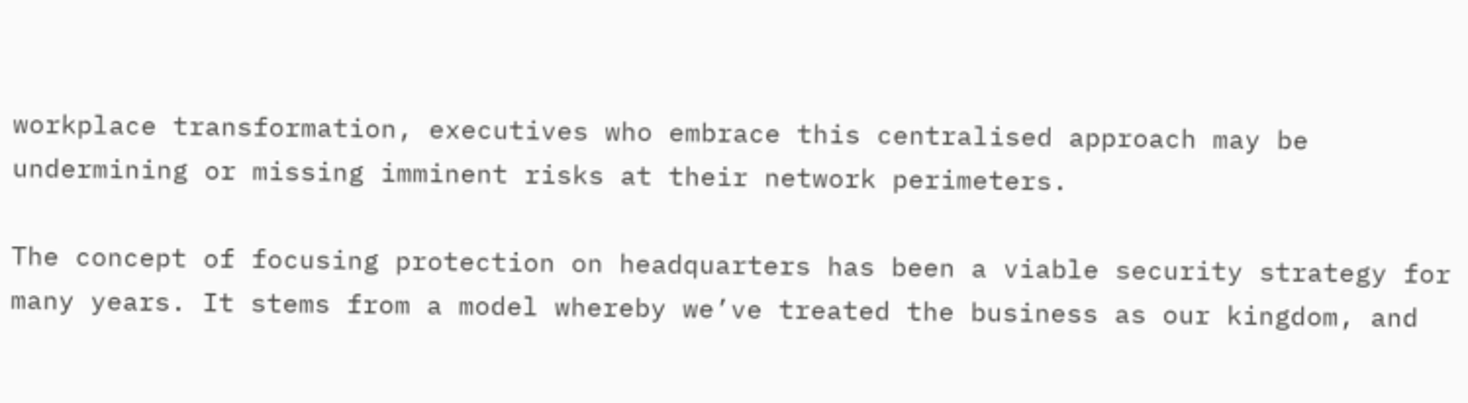workplace transformation, executives who embrace this centralised approach may be undermining or missing imminent risks at their network perimeters.

The concept of focusing protection on headquarters has been a viable security strategy for many years. It stems from a model whereby we’ve treated the business as our kingdom, and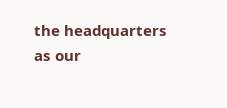the headquarters as our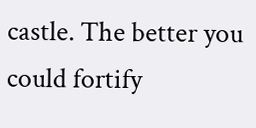castle. The better you could fortify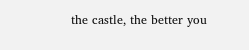the castle, the better you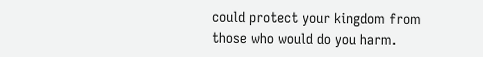could protect your kingdom from those who would do you harm.